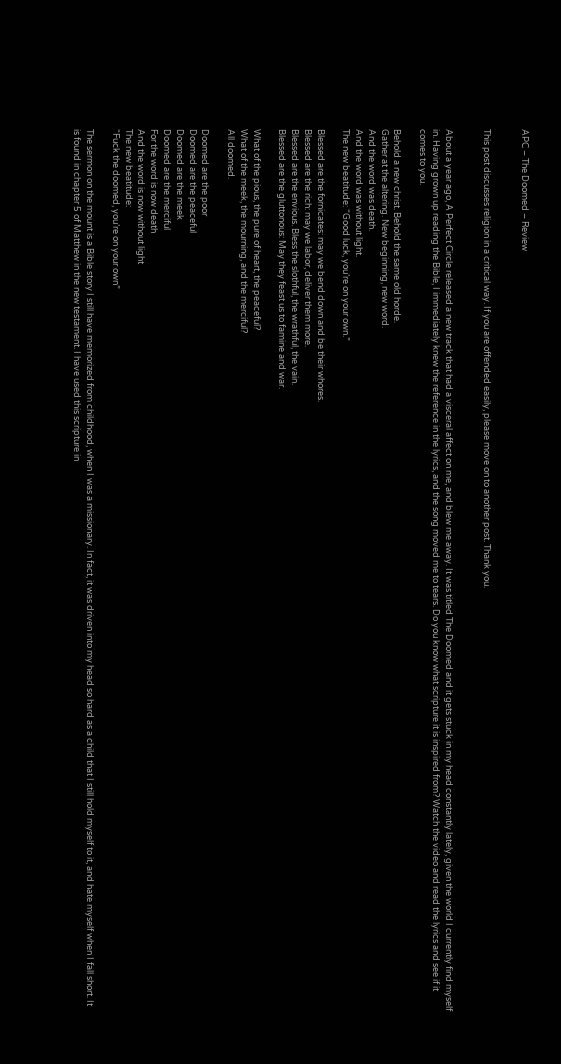APC – The Doomed – Review


This post discusses religion in a critical way. If you are offended easily, please move on to another post. Thank you.


About a year ago, A Perfect Circle released a new track that had a visceral affect on me, and blew me away. It was titled The Doomed and it gets stuck in my head constantly lately, given the world I currently find myself in. Having grown up reading the Bible, I immediately knew the reference in the lyrics, and the song moved me to tears. Do you know what scripture it is inspired from? Watch the video and read the lyrics and see if it comes to you.

Behold a new christ. Behold the same old horde.
Gather at the altering. New beginning, new word.
And the word was death.
And the word was without light.
The new beatitude: “Good luck, you’re on your own.”

Blessed are the fornicates: may we bend down and be their whores.
Blessed are the rich: may we labor, deliver them more.
Blessed are the envious. Bless the slothful, the wrathful, the vain.
Blessed are the gluttonous: May they feast us to famine and war.

What of the pious, the pure of heart, the peaceful?
What of the meek, the mourning, and the merciful?
All doomed.

Doomed are the poor
Doomed are the peaceful
Doomed are the meek
Doomed are the merciful
For the word is now death
And the word is now without light
The new beatitude:
“Fuck the doomed, you’re on your own”

The sermon on the mount is a Bible story I still have memorized from childhood, when I was a missionary. In fact, it was driven into my head so hard as a child that I still hold myself to it, and hate myself when I fall short. It is found in chapter 5 of Matthew in the new testament. I have used this scripture in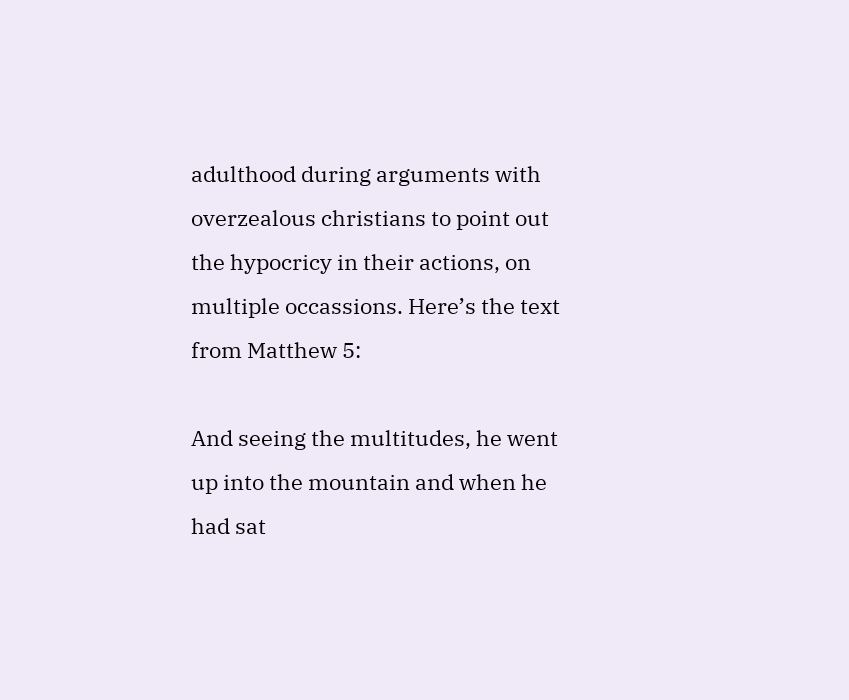adulthood during arguments with overzealous christians to point out the hypocricy in their actions, on multiple occassions. Here’s the text from Matthew 5:

And seeing the multitudes, he went up into the mountain and when he had sat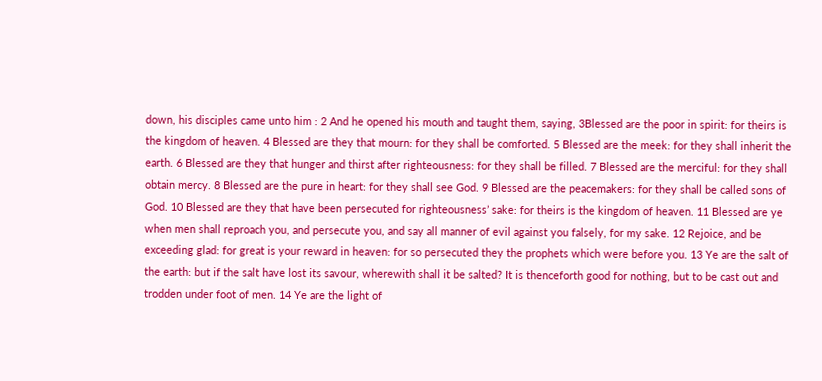down, his disciples came unto him : 2 And he opened his mouth and taught them, saying, 3Blessed are the poor in spirit: for theirs is the kingdom of heaven. 4 Blessed are they that mourn: for they shall be comforted. 5 Blessed are the meek: for they shall inherit the earth. 6 Blessed are they that hunger and thirst after righteousness: for they shall be filled. 7 Blessed are the merciful: for they shall obtain mercy. 8 Blessed are the pure in heart: for they shall see God. 9 Blessed are the peacemakers: for they shall be called sons of God. 10 Blessed are they that have been persecuted for righteousness’ sake: for theirs is the kingdom of heaven. 11 Blessed are ye when men shall reproach you, and persecute you, and say all manner of evil against you falsely, for my sake. 12 Rejoice, and be exceeding glad: for great is your reward in heaven: for so persecuted they the prophets which were before you. 13 Ye are the salt of the earth: but if the salt have lost its savour, wherewith shall it be salted? It is thenceforth good for nothing, but to be cast out and trodden under foot of men. 14 Ye are the light of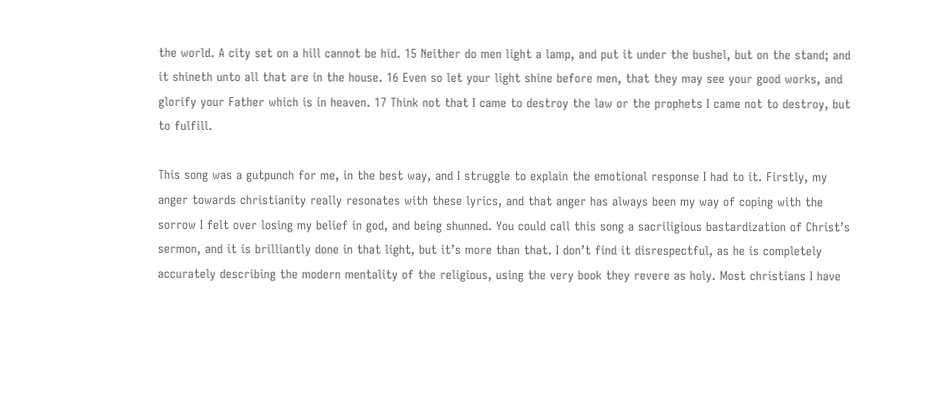the world. A city set on a hill cannot be hid. 15 Neither do men light a lamp, and put it under the bushel, but on the stand; and it shineth unto all that are in the house. 16 Even so let your light shine before men, that they may see your good works, and glorify your Father which is in heaven. 17 Think not that I came to destroy the law or the prophets I came not to destroy, but to fulfill.

This song was a gutpunch for me, in the best way, and I struggle to explain the emotional response I had to it. Firstly, my anger towards christianity really resonates with these lyrics, and that anger has always been my way of coping with the sorrow I felt over losing my belief in god, and being shunned. You could call this song a sacriligious bastardization of Christ’s sermon, and it is brilliantly done in that light, but it’s more than that. I don’t find it disrespectful, as he is completely accurately describing the modern mentality of the religious, using the very book they revere as holy. Most christians I have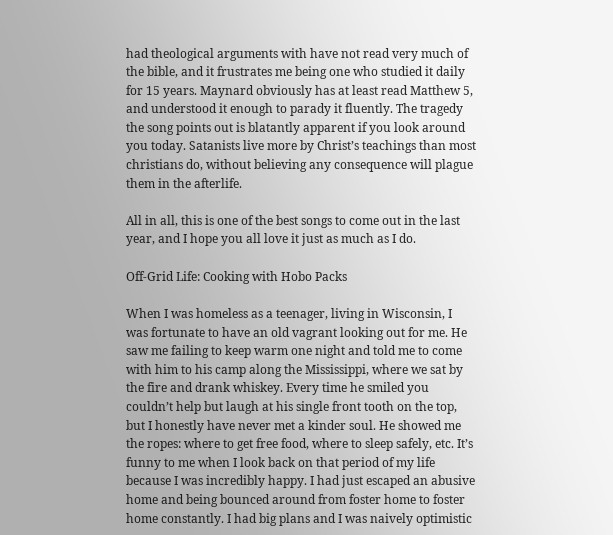had theological arguments with have not read very much of the bible, and it frustrates me being one who studied it daily for 15 years. Maynard obviously has at least read Matthew 5, and understood it enough to parady it fluently. The tragedy the song points out is blatantly apparent if you look around you today. Satanists live more by Christ’s teachings than most christians do, without believing any consequence will plague them in the afterlife.

All in all, this is one of the best songs to come out in the last year, and I hope you all love it just as much as I do.

Off-Grid Life: Cooking with Hobo Packs

When I was homeless as a teenager, living in Wisconsin, I was fortunate to have an old vagrant looking out for me. He saw me failing to keep warm one night and told me to come with him to his camp along the Mississippi, where we sat by the fire and drank whiskey. Every time he smiled you couldn’t help but laugh at his single front tooth on the top, but I honestly have never met a kinder soul. He showed me the ropes: where to get free food, where to sleep safely, etc. It’s funny to me when I look back on that period of my life because I was incredibly happy. I had just escaped an abusive home and being bounced around from foster home to foster home constantly. I had big plans and I was naively optimistic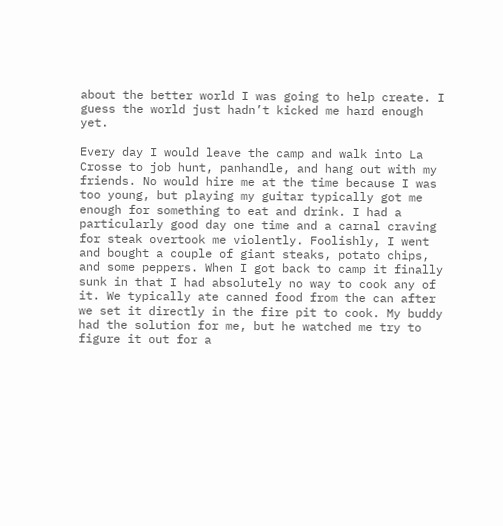about the better world I was going to help create. I guess the world just hadn’t kicked me hard enough yet.

Every day I would leave the camp and walk into La Crosse to job hunt, panhandle, and hang out with my friends. No would hire me at the time because I was too young, but playing my guitar typically got me enough for something to eat and drink. I had a particularly good day one time and a carnal craving for steak overtook me violently. Foolishly, I went and bought a couple of giant steaks, potato chips, and some peppers. When I got back to camp it finally sunk in that I had absolutely no way to cook any of it. We typically ate canned food from the can after we set it directly in the fire pit to cook. My buddy had the solution for me, but he watched me try to figure it out for a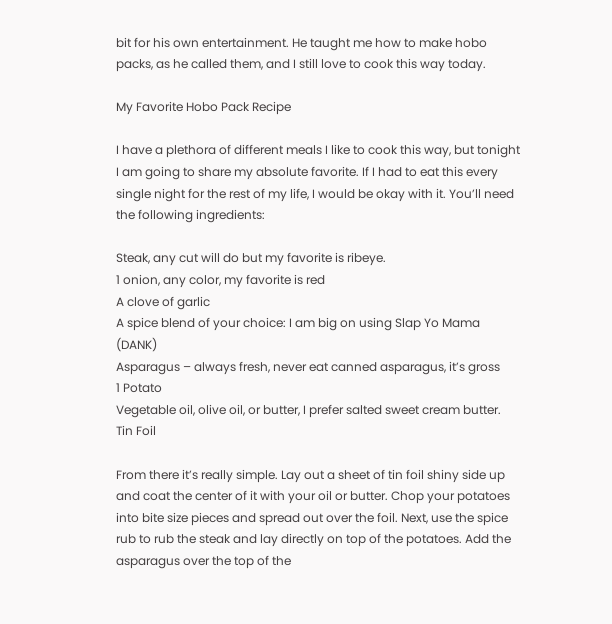bit for his own entertainment. He taught me how to make hobo packs, as he called them, and I still love to cook this way today.

My Favorite Hobo Pack Recipe

I have a plethora of different meals I like to cook this way, but tonight I am going to share my absolute favorite. If I had to eat this every single night for the rest of my life, I would be okay with it. You’ll need the following ingredients:

Steak, any cut will do but my favorite is ribeye.
1 onion, any color, my favorite is red
A clove of garlic
A spice blend of your choice: I am big on using Slap Yo Mama (DANK)
Asparagus – always fresh, never eat canned asparagus, it’s gross
1 Potato
Vegetable oil, olive oil, or butter, I prefer salted sweet cream butter.
Tin Foil

From there it’s really simple. Lay out a sheet of tin foil shiny side up and coat the center of it with your oil or butter. Chop your potatoes into bite size pieces and spread out over the foil. Next, use the spice rub to rub the steak and lay directly on top of the potatoes. Add the asparagus over the top of the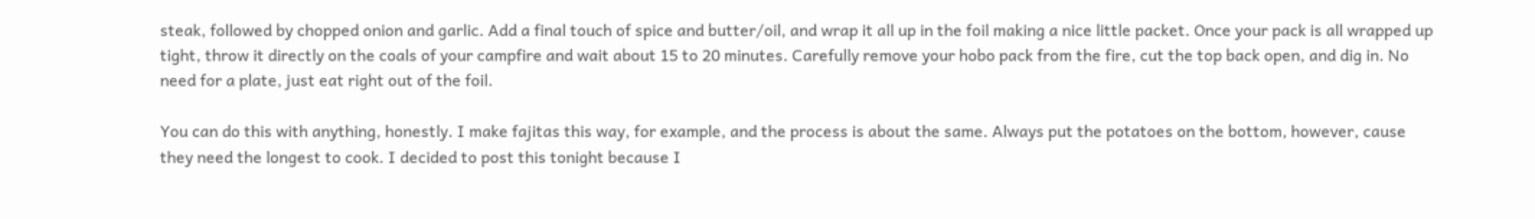steak, followed by chopped onion and garlic. Add a final touch of spice and butter/oil, and wrap it all up in the foil making a nice little packet. Once your pack is all wrapped up tight, throw it directly on the coals of your campfire and wait about 15 to 20 minutes. Carefully remove your hobo pack from the fire, cut the top back open, and dig in. No need for a plate, just eat right out of the foil.

You can do this with anything, honestly. I make fajitas this way, for example, and the process is about the same. Always put the potatoes on the bottom, however, cause they need the longest to cook. I decided to post this tonight because I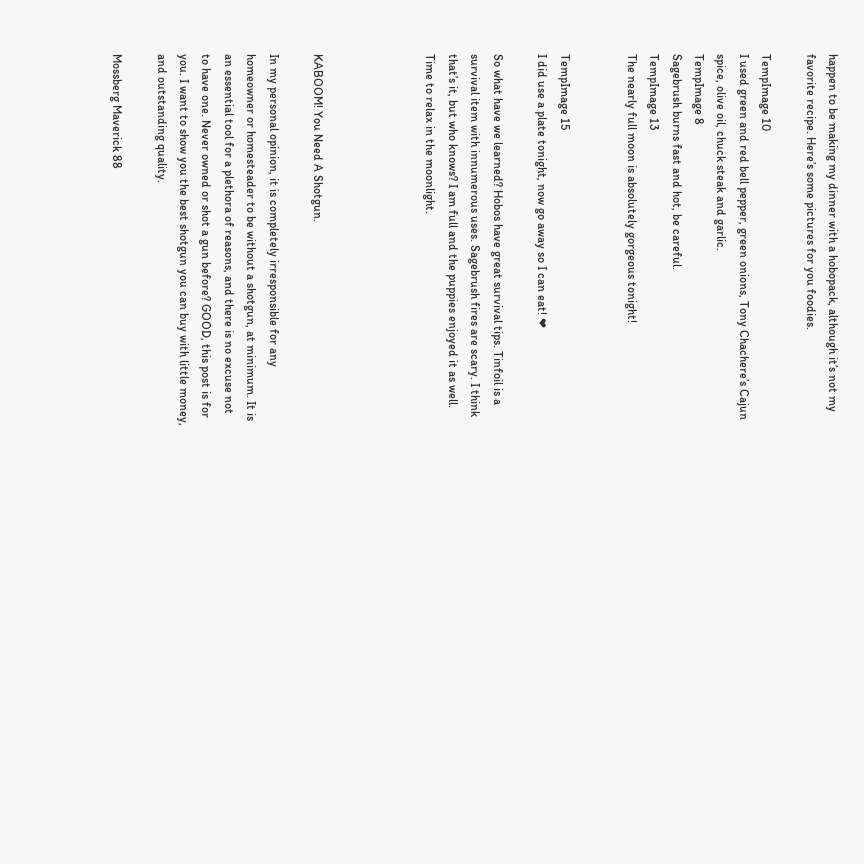happen to be making my dinner with a hobopack, although it’s not my favorite recipe. Here’s some pictures for you foodies.

TempImage 10
I used green and red bell pepper, green onions, Tony Chachere’s Cajun spice, olive oil, chuck steak and garlic.
TempImage 8
Sagebrush burns fast and hot, be careful.
TempImage 13
The nearly full moon is absolutely gorgeous tonight!


TempImage 15
I did use a plate tonight, now go away so I can eat! ❤

So what have we learned? Hobos have great survival tips. Tinfoil is a survival item with innumerous uses. Sagebrush fires are scary. I think that’s it, but who knows? I am full and the puppies enjoyed it as well. Time to relax in the moonlight.




KABOOM! You Need A Shotgun.

In my personal opinion, it is completely irresponsible for any homeowner or homesteader to be without a shotgun, at minimum. It is an essential tool for a plethora of reasons, and there is no excuse not to have one. Never owned or shot a gun before? GOOD, this post is for you. I want to show you the best shotgun you can buy with little money, and outstanding quality.

Mossberg Maverick 88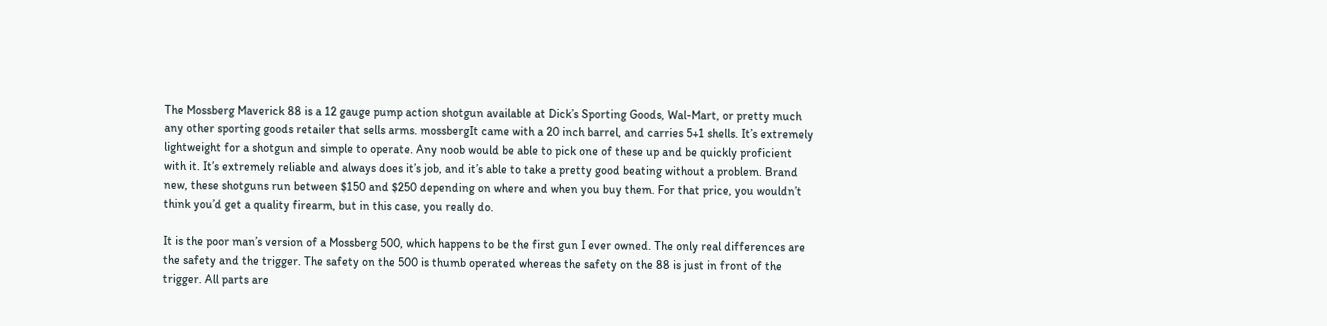The Mossberg Maverick 88 is a 12 gauge pump action shotgun available at Dick’s Sporting Goods, Wal-Mart, or pretty much any other sporting goods retailer that sells arms. mossbergIt came with a 20 inch barrel, and carries 5+1 shells. It’s extremely lightweight for a shotgun and simple to operate. Any noob would be able to pick one of these up and be quickly proficient with it. It’s extremely reliable and always does it’s job, and it’s able to take a pretty good beating without a problem. Brand new, these shotguns run between $150 and $250 depending on where and when you buy them. For that price, you wouldn’t think you’d get a quality firearm, but in this case, you really do.

It is the poor man’s version of a Mossberg 500, which happens to be the first gun I ever owned. The only real differences are the safety and the trigger. The safety on the 500 is thumb operated whereas the safety on the 88 is just in front of the trigger. All parts are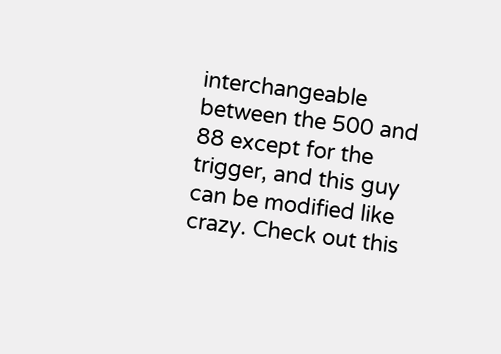interchangeable between the 500 and 88 except for the trigger, and this guy can be modified like crazy. Check out this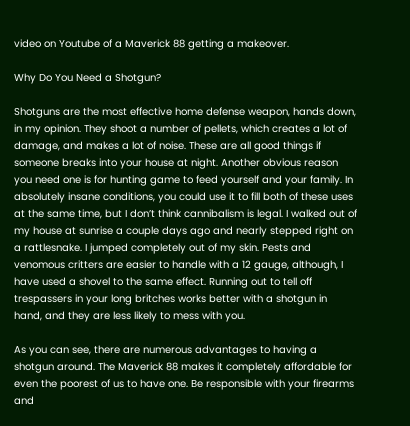video on Youtube of a Maverick 88 getting a makeover.

Why Do You Need a Shotgun?

Shotguns are the most effective home defense weapon, hands down, in my opinion. They shoot a number of pellets, which creates a lot of damage, and makes a lot of noise. These are all good things if someone breaks into your house at night. Another obvious reason you need one is for hunting game to feed yourself and your family. In absolutely insane conditions, you could use it to fill both of these uses at the same time, but I don’t think cannibalism is legal. I walked out of my house at sunrise a couple days ago and nearly stepped right on a rattlesnake. I jumped completely out of my skin. Pests and venomous critters are easier to handle with a 12 gauge, although, I have used a shovel to the same effect. Running out to tell off trespassers in your long britches works better with a shotgun in hand, and they are less likely to mess with you.

As you can see, there are numerous advantages to having a shotgun around. The Maverick 88 makes it completely affordable for even the poorest of us to have one. Be responsible with your firearms and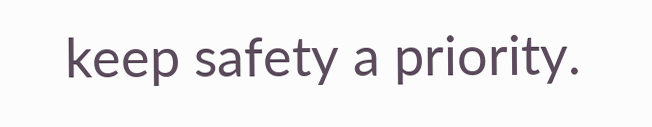keep safety a priority.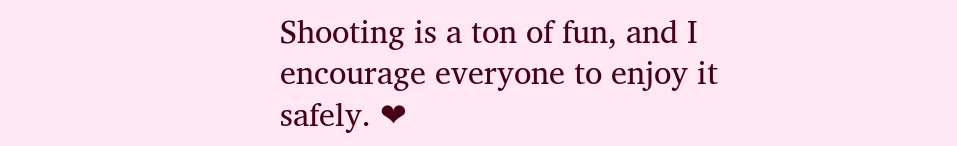Shooting is a ton of fun, and I encourage everyone to enjoy it safely. ❤